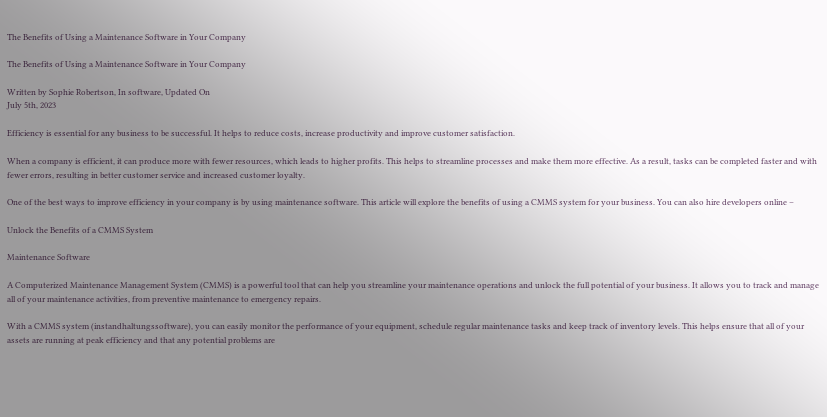The Benefits of Using a Maintenance Software in Your Company

The Benefits of Using a Maintenance Software in Your Company

Written by Sophie Robertson, In software, Updated On
July 5th, 2023

Efficiency is essential for any business to be successful. It helps to reduce costs, increase productivity and improve customer satisfaction.

When a company is efficient, it can produce more with fewer resources, which leads to higher profits. This helps to streamline processes and make them more effective. As a result, tasks can be completed faster and with fewer errors, resulting in better customer service and increased customer loyalty.

One of the best ways to improve efficiency in your company is by using maintenance software. This article will explore the benefits of using a CMMS system for your business. You can also hire developers online –

Unlock the Benefits of a CMMS System

Maintenance Software

A Computerized Maintenance Management System (CMMS) is a powerful tool that can help you streamline your maintenance operations and unlock the full potential of your business. It allows you to track and manage all of your maintenance activities, from preventive maintenance to emergency repairs.

With a CMMS system (instandhaltungssoftware), you can easily monitor the performance of your equipment, schedule regular maintenance tasks and keep track of inventory levels. This helps ensure that all of your assets are running at peak efficiency and that any potential problems are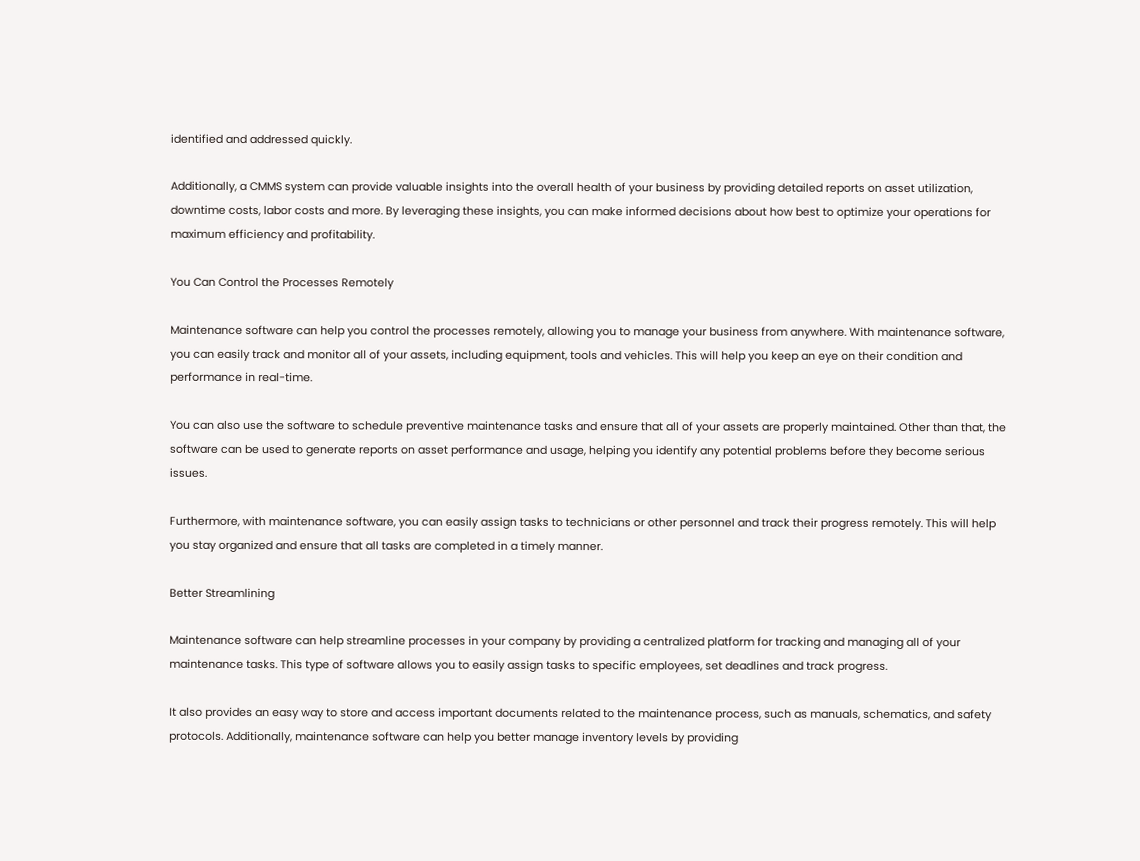identified and addressed quickly.

Additionally, a CMMS system can provide valuable insights into the overall health of your business by providing detailed reports on asset utilization, downtime costs, labor costs and more. By leveraging these insights, you can make informed decisions about how best to optimize your operations for maximum efficiency and profitability.

You Can Control the Processes Remotely

Maintenance software can help you control the processes remotely, allowing you to manage your business from anywhere. With maintenance software, you can easily track and monitor all of your assets, including equipment, tools and vehicles. This will help you keep an eye on their condition and performance in real-time.

You can also use the software to schedule preventive maintenance tasks and ensure that all of your assets are properly maintained. Other than that, the software can be used to generate reports on asset performance and usage, helping you identify any potential problems before they become serious issues.

Furthermore, with maintenance software, you can easily assign tasks to technicians or other personnel and track their progress remotely. This will help you stay organized and ensure that all tasks are completed in a timely manner.

Better Streamlining

Maintenance software can help streamline processes in your company by providing a centralized platform for tracking and managing all of your maintenance tasks. This type of software allows you to easily assign tasks to specific employees, set deadlines and track progress.

It also provides an easy way to store and access important documents related to the maintenance process, such as manuals, schematics, and safety protocols. Additionally, maintenance software can help you better manage inventory levels by providing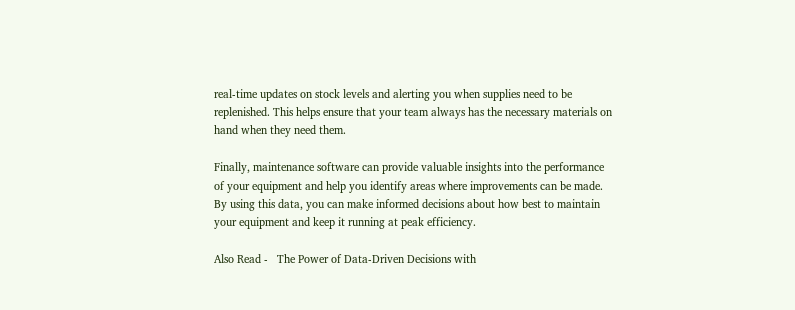real-time updates on stock levels and alerting you when supplies need to be replenished. This helps ensure that your team always has the necessary materials on hand when they need them.

Finally, maintenance software can provide valuable insights into the performance of your equipment and help you identify areas where improvements can be made. By using this data, you can make informed decisions about how best to maintain your equipment and keep it running at peak efficiency.

Also Read -   The Power of Data-Driven Decisions with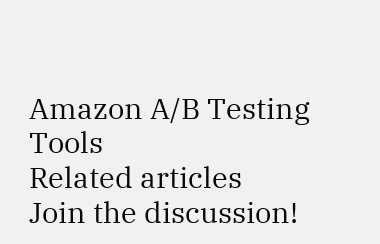Amazon A/B Testing Tools
Related articles
Join the discussion!